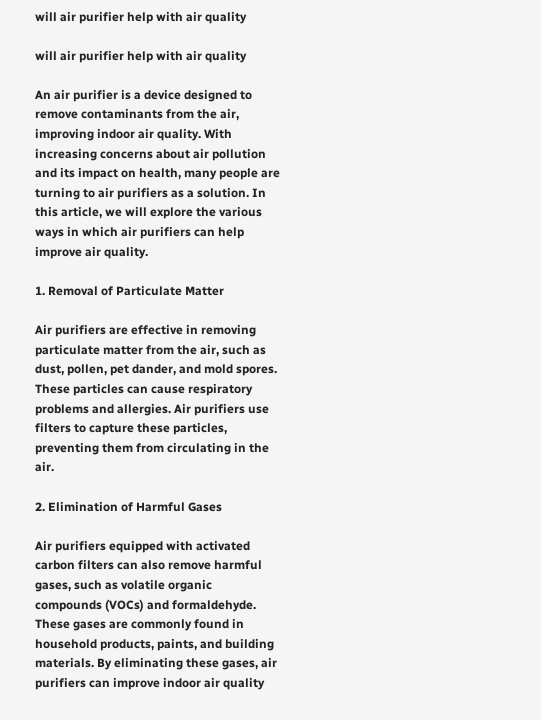will air purifier help with air quality

will air purifier help with air quality

An air purifier is a device designed to remove contaminants from the air, improving indoor air quality. With increasing concerns about air pollution and its impact on health, many people are turning to air purifiers as a solution. In this article, we will explore the various ways in which air purifiers can help improve air quality.

1. Removal of Particulate Matter

Air purifiers are effective in removing particulate matter from the air, such as dust, pollen, pet dander, and mold spores. These particles can cause respiratory problems and allergies. Air purifiers use filters to capture these particles, preventing them from circulating in the air.

2. Elimination of Harmful Gases

Air purifiers equipped with activated carbon filters can also remove harmful gases, such as volatile organic compounds (VOCs) and formaldehyde. These gases are commonly found in household products, paints, and building materials. By eliminating these gases, air purifiers can improve indoor air quality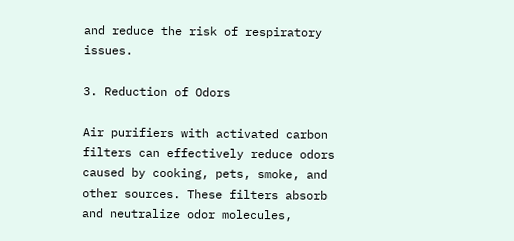and reduce the risk of respiratory issues.

3. Reduction of Odors

Air purifiers with activated carbon filters can effectively reduce odors caused by cooking, pets, smoke, and other sources. These filters absorb and neutralize odor molecules,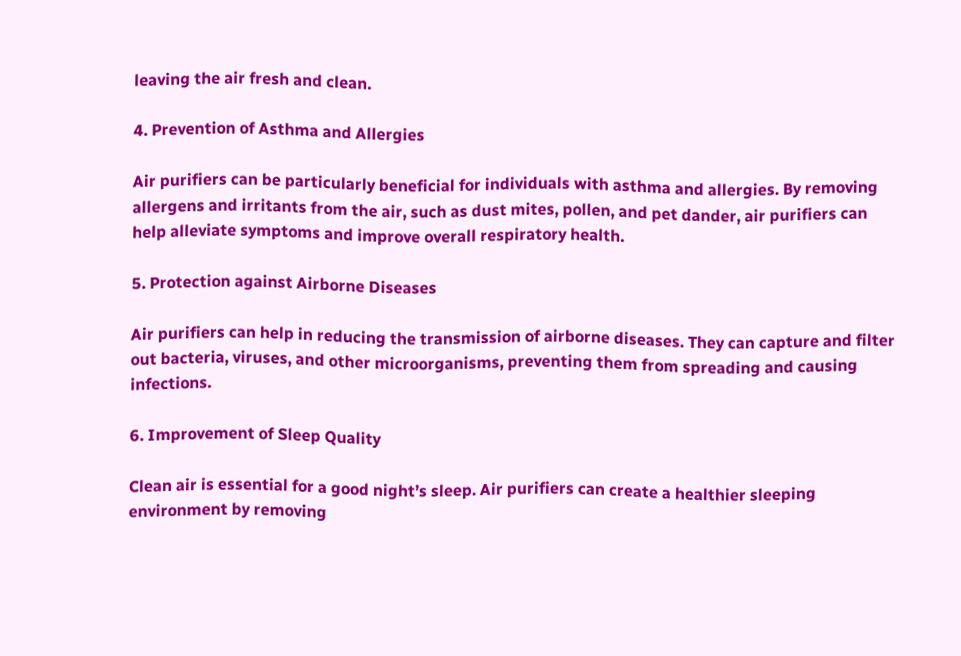leaving the air fresh and clean.

4. Prevention of Asthma and Allergies

Air purifiers can be particularly beneficial for individuals with asthma and allergies. By removing allergens and irritants from the air, such as dust mites, pollen, and pet dander, air purifiers can help alleviate symptoms and improve overall respiratory health.

5. Protection against Airborne Diseases

Air purifiers can help in reducing the transmission of airborne diseases. They can capture and filter out bacteria, viruses, and other microorganisms, preventing them from spreading and causing infections.

6. Improvement of Sleep Quality

Clean air is essential for a good night’s sleep. Air purifiers can create a healthier sleeping environment by removing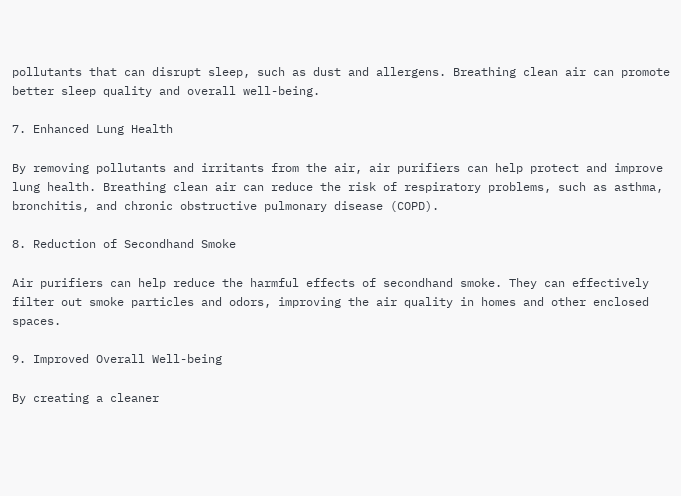pollutants that can disrupt sleep, such as dust and allergens. Breathing clean air can promote better sleep quality and overall well-being.

7. Enhanced Lung Health

By removing pollutants and irritants from the air, air purifiers can help protect and improve lung health. Breathing clean air can reduce the risk of respiratory problems, such as asthma, bronchitis, and chronic obstructive pulmonary disease (COPD).

8. Reduction of Secondhand Smoke

Air purifiers can help reduce the harmful effects of secondhand smoke. They can effectively filter out smoke particles and odors, improving the air quality in homes and other enclosed spaces.

9. Improved Overall Well-being

By creating a cleaner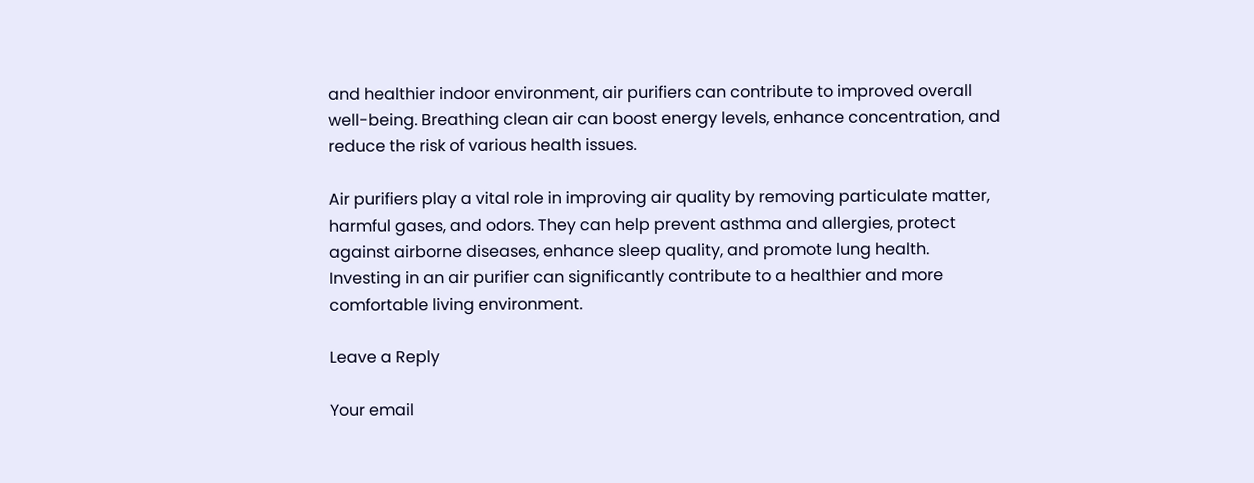and healthier indoor environment, air purifiers can contribute to improved overall well-being. Breathing clean air can boost energy levels, enhance concentration, and reduce the risk of various health issues.

Air purifiers play a vital role in improving air quality by removing particulate matter, harmful gases, and odors. They can help prevent asthma and allergies, protect against airborne diseases, enhance sleep quality, and promote lung health. Investing in an air purifier can significantly contribute to a healthier and more comfortable living environment.

Leave a Reply

Your email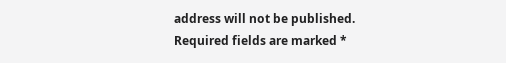address will not be published. Required fields are marked *